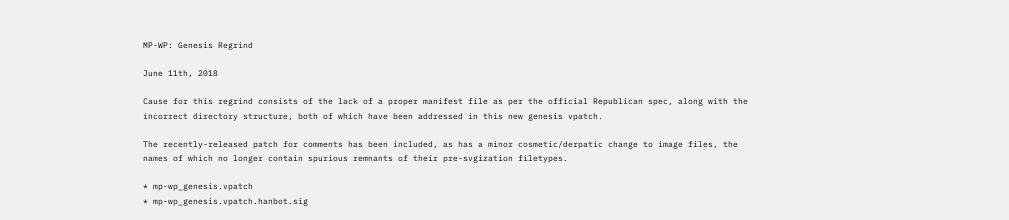MP-WP: Genesis Regrind

June 11th, 2018

Cause for this regrind consists of the lack of a proper manifest file as per the official Republican spec, along with the incorrect directory structure, both of which have been addressed in this new genesis vpatch.

The recently-released patch for comments has been included, as has a minor cosmetic/derpatic change to image files, the names of which no longer contain spurious remnants of their pre-svgization filetypes.

* mp-wp_genesis.vpatch
* mp-wp_genesis.vpatch.hanbot.sig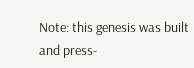Note: this genesis was built and press-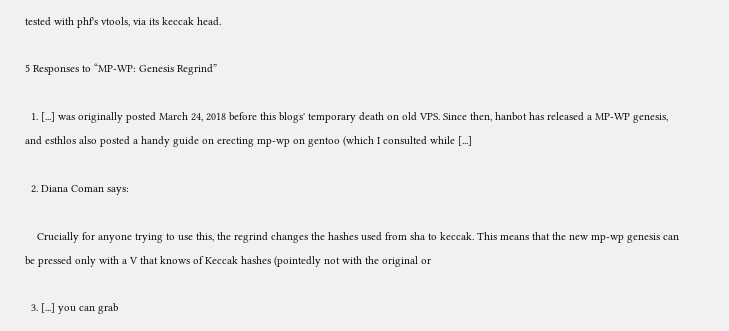tested with phf's vtools, via its keccak head.

5 Responses to “MP-WP: Genesis Regrind”

  1. [...] was originally posted March 24, 2018 before this blogs' temporary death on old VPS. Since then, hanbot has released a MP-WP genesis, and esthlos also posted a handy guide on erecting mp-wp on gentoo (which I consulted while [...]

  2. Diana Coman says:

    Crucially for anyone trying to use this, the regrind changes the hashes used from sha to keccak. This means that the new mp-wp genesis can be pressed only with a V that knows of Keccak hashes (pointedly not with the original or

  3. [...] you can grab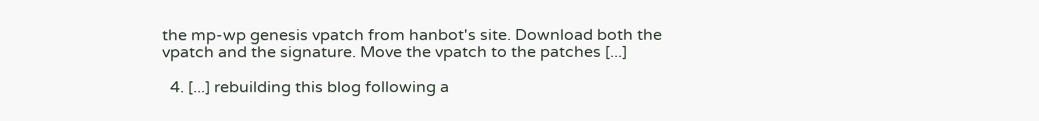the mp-wp genesis vpatch from hanbot's site. Download both the vpatch and the signature. Move the vpatch to the patches [...]

  4. [...] rebuilding this blog following a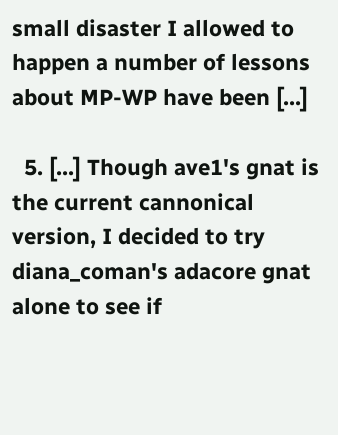small disaster I allowed to happen a number of lessons about MP-WP have been [...]

  5. [...] Though ave1's gnat is the current cannonical version, I decided to try diana_coman's adacore gnat alone to see if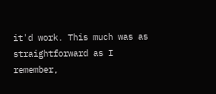it'd work. This much was as straightforward as I remember,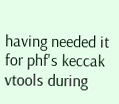having needed it for phf's keccak vtools during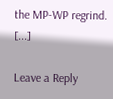the MP-WP regrind. [...]

Leave a Reply